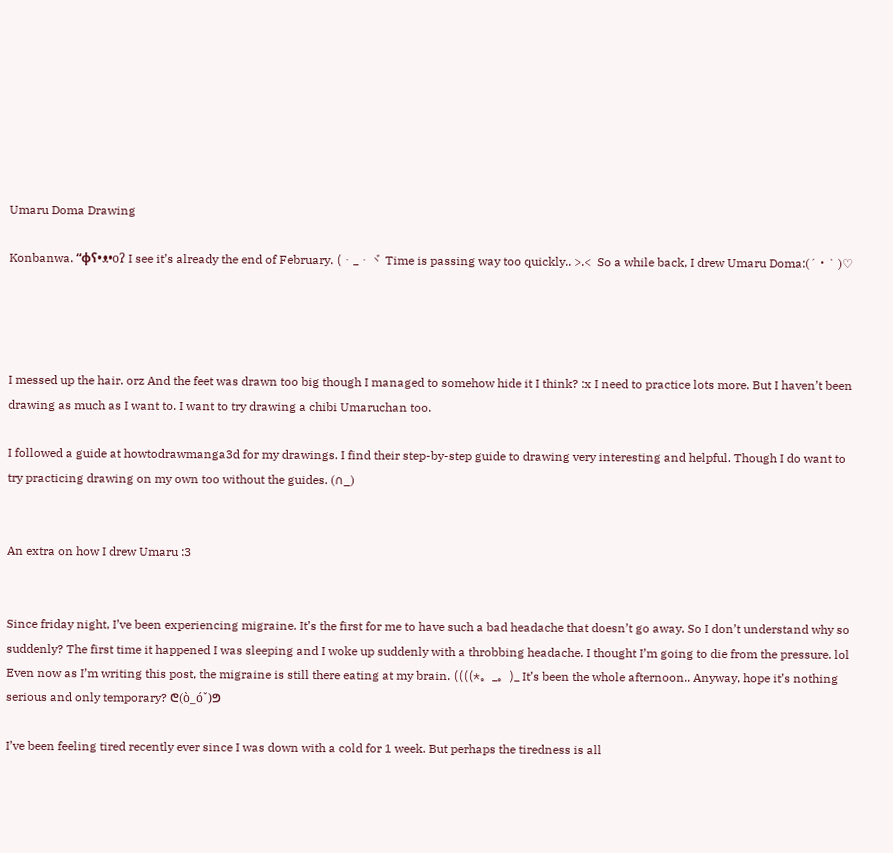Umaru Doma Drawing

Konbanwa. “φʕ•ᴥ•oʔ I see it’s already the end of February. (・_・ヾ Time is passing way too quickly.. >.<  So a while back, I drew Umaru Doma:(´・` )♡




I messed up the hair. orz And the feet was drawn too big though I managed to somehow hide it I think? :x I need to practice lots more. But I haven’t been drawing as much as I want to. I want to try drawing a chibi Umaruchan too.

I followed a guide at howtodrawmanga3d for my drawings. I find their step-by-step guide to drawing very interesting and helpful. Though I do want to try practicing drawing on my own too without the guides. (∩_)


An extra on how I drew Umaru :3


Since friday night, I’ve been experiencing migraine. It’s the first for me to have such a bad headache that doesn’t go away. So I don’t understand why so suddenly? The first time it happened I was sleeping and I woke up suddenly with a throbbing headache. I thought I’m going to die from the pressure. lol Even now as I’m writing this post, the migraine is still there eating at my brain. ((((*。_。)_ It’s been the whole afternoon.. Anyway, hope it’s nothing serious and only temporary? ᕦ(ò_óˇ)ᕤ

I’ve been feeling tired recently ever since I was down with a cold for 1 week. But perhaps the tiredness is all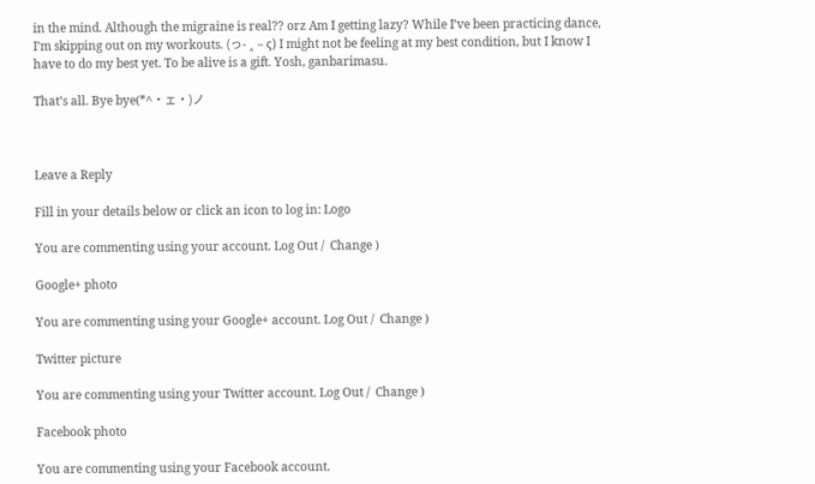in the mind. Although the migraine is real?? orz Am I getting lazy? While I’ve been practicing dance, I’m skipping out on my workouts. (っ- ‸ – ς) I might not be feeling at my best condition, but I know I have to do my best yet. To be alive is a gift. Yosh, ganbarimasu.

That’s all. Bye bye(*^・ェ・)ノ



Leave a Reply

Fill in your details below or click an icon to log in: Logo

You are commenting using your account. Log Out /  Change )

Google+ photo

You are commenting using your Google+ account. Log Out /  Change )

Twitter picture

You are commenting using your Twitter account. Log Out /  Change )

Facebook photo

You are commenting using your Facebook account.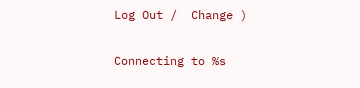Log Out /  Change )


Connecting to %s